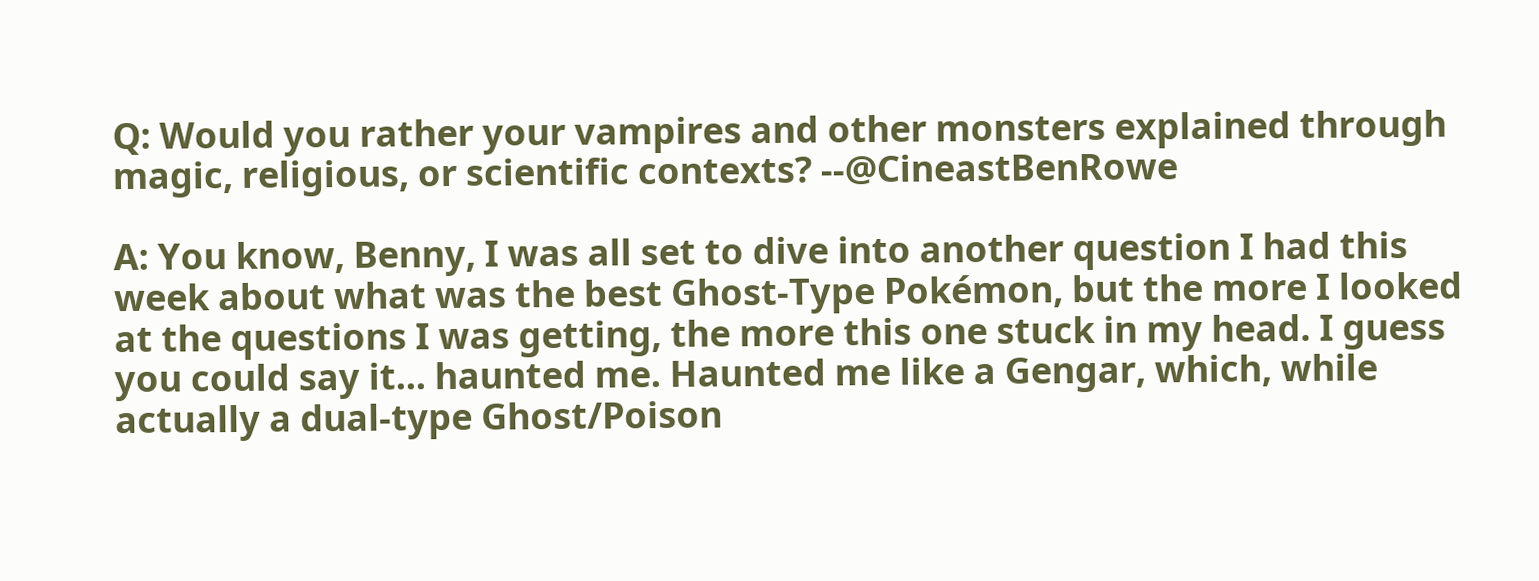Q: Would you rather your vampires and other monsters explained through magic, religious, or scientific contexts? --@CineastBenRowe

A: You know, Benny, I was all set to dive into another question I had this week about what was the best Ghost-Type Pokémon, but the more I looked at the questions I was getting, the more this one stuck in my head. I guess you could say it... haunted me. Haunted me like a Gengar, which, while actually a dual-type Ghost/Poison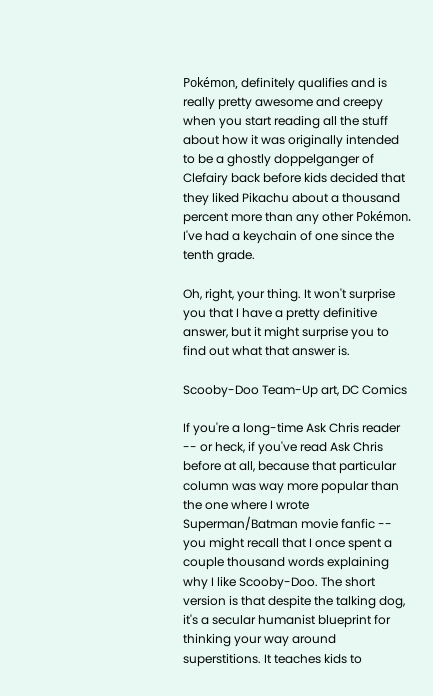Pokémon, definitely qualifies and is really pretty awesome and creepy when you start reading all the stuff about how it was originally intended to be a ghostly doppelganger of Clefairy back before kids decided that they liked Pikachu about a thousand percent more than any other Pokémon. I've had a keychain of one since the tenth grade.

Oh, right, your thing. It won't surprise you that I have a pretty definitive answer, but it might surprise you to find out what that answer is.

Scooby-Doo Team-Up art, DC Comics

If you're a long-time Ask Chris reader -- or heck, if you've read Ask Chris before at all, because that particular column was way more popular than the one where I wrote Superman/Batman movie fanfic -- you might recall that I once spent a couple thousand words explaining why I like Scooby-Doo. The short version is that despite the talking dog, it's a secular humanist blueprint for thinking your way around superstitions. It teaches kids to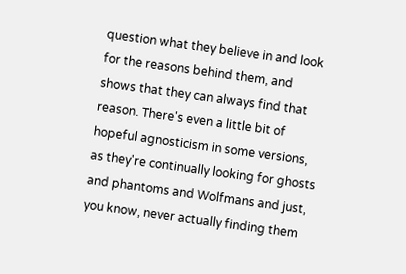question what they believe in and look for the reasons behind them, and shows that they can always find that reason. There's even a little bit of hopeful agnosticism in some versions, as they're continually looking for ghosts and phantoms and Wolfmans and just, you know, never actually finding them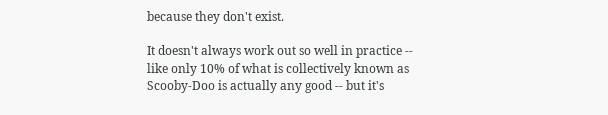because they don't exist.

It doesn't always work out so well in practice -- like only 10% of what is collectively known as Scooby-Doo is actually any good -- but it's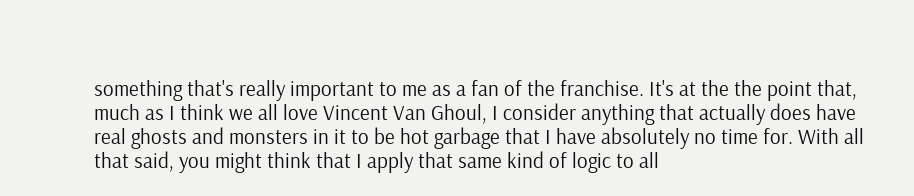something that's really important to me as a fan of the franchise. It's at the the point that, much as I think we all love Vincent Van Ghoul, I consider anything that actually does have real ghosts and monsters in it to be hot garbage that I have absolutely no time for. With all that said, you might think that I apply that same kind of logic to all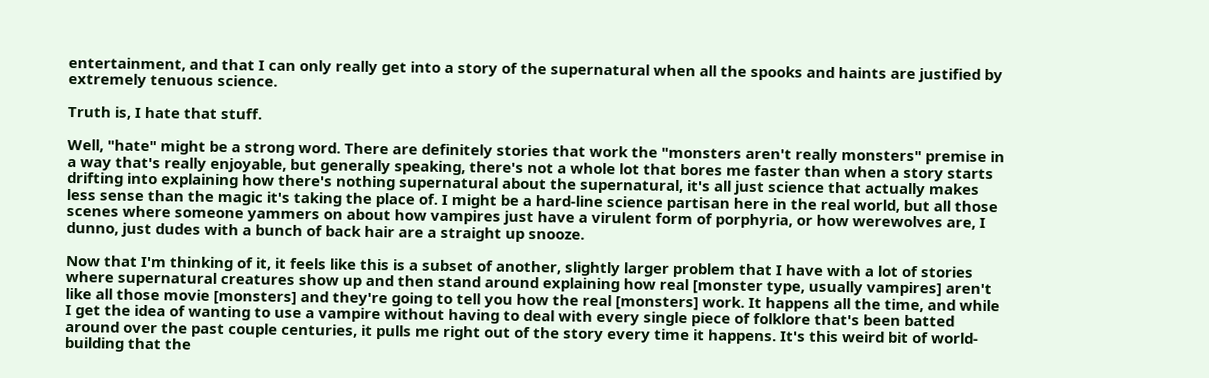entertainment, and that I can only really get into a story of the supernatural when all the spooks and haints are justified by extremely tenuous science.

Truth is, I hate that stuff.

Well, "hate" might be a strong word. There are definitely stories that work the "monsters aren't really monsters" premise in a way that's really enjoyable, but generally speaking, there's not a whole lot that bores me faster than when a story starts drifting into explaining how there's nothing supernatural about the supernatural, it's all just science that actually makes less sense than the magic it's taking the place of. I might be a hard-line science partisan here in the real world, but all those scenes where someone yammers on about how vampires just have a virulent form of porphyria, or how werewolves are, I dunno, just dudes with a bunch of back hair are a straight up snooze.

Now that I'm thinking of it, it feels like this is a subset of another, slightly larger problem that I have with a lot of stories where supernatural creatures show up and then stand around explaining how real [monster type, usually vampires] aren't like all those movie [monsters] and they're going to tell you how the real [monsters] work. It happens all the time, and while I get the idea of wanting to use a vampire without having to deal with every single piece of folklore that's been batted around over the past couple centuries, it pulls me right out of the story every time it happens. It's this weird bit of world-building that the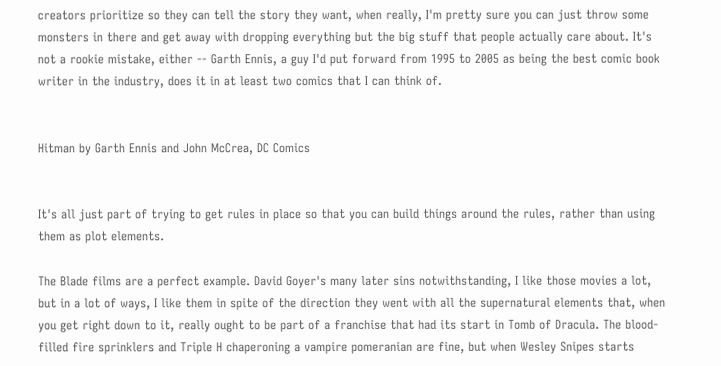creators prioritize so they can tell the story they want, when really, I'm pretty sure you can just throw some monsters in there and get away with dropping everything but the big stuff that people actually care about. It's not a rookie mistake, either -- Garth Ennis, a guy I'd put forward from 1995 to 2005 as being the best comic book writer in the industry, does it in at least two comics that I can think of.


Hitman by Garth Ennis and John McCrea, DC Comics


It's all just part of trying to get rules in place so that you can build things around the rules, rather than using them as plot elements.

The Blade films are a perfect example. David Goyer's many later sins notwithstanding, I like those movies a lot, but in a lot of ways, I like them in spite of the direction they went with all the supernatural elements that, when you get right down to it, really ought to be part of a franchise that had its start in Tomb of Dracula. The blood-filled fire sprinklers and Triple H chaperoning a vampire pomeranian are fine, but when Wesley Snipes starts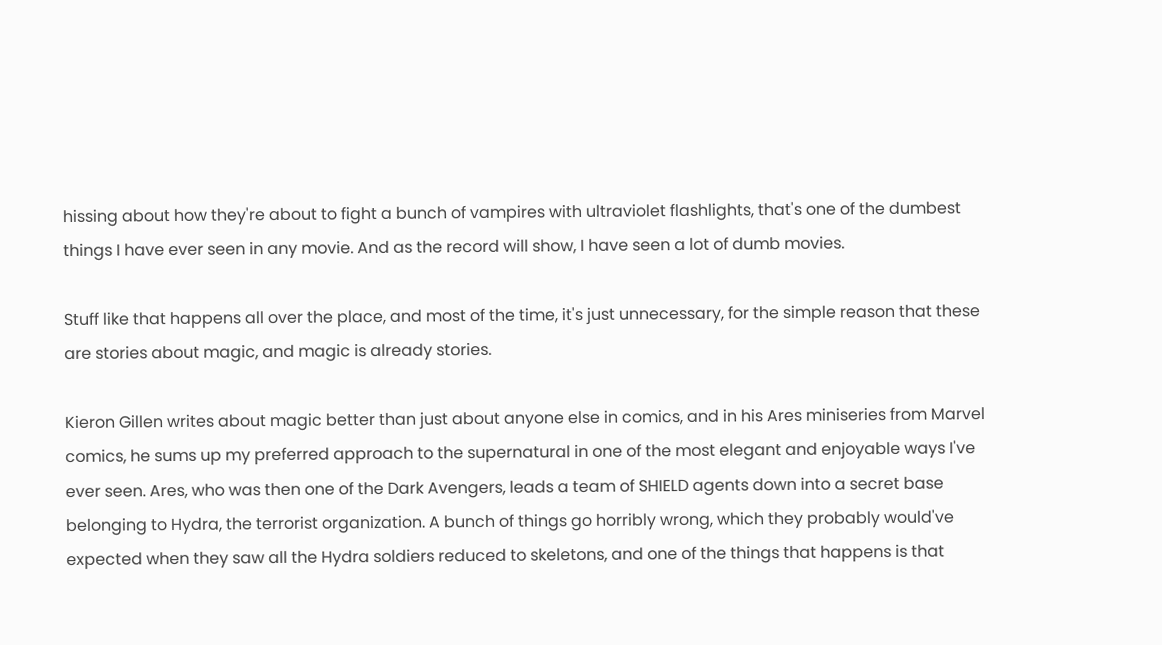hissing about how they're about to fight a bunch of vampires with ultraviolet flashlights, that's one of the dumbest things I have ever seen in any movie. And as the record will show, I have seen a lot of dumb movies.

Stuff like that happens all over the place, and most of the time, it's just unnecessary, for the simple reason that these are stories about magic, and magic is already stories.

Kieron Gillen writes about magic better than just about anyone else in comics, and in his Ares miniseries from Marvel comics, he sums up my preferred approach to the supernatural in one of the most elegant and enjoyable ways I've ever seen. Ares, who was then one of the Dark Avengers, leads a team of SHIELD agents down into a secret base belonging to Hydra, the terrorist organization. A bunch of things go horribly wrong, which they probably would've expected when they saw all the Hydra soldiers reduced to skeletons, and one of the things that happens is that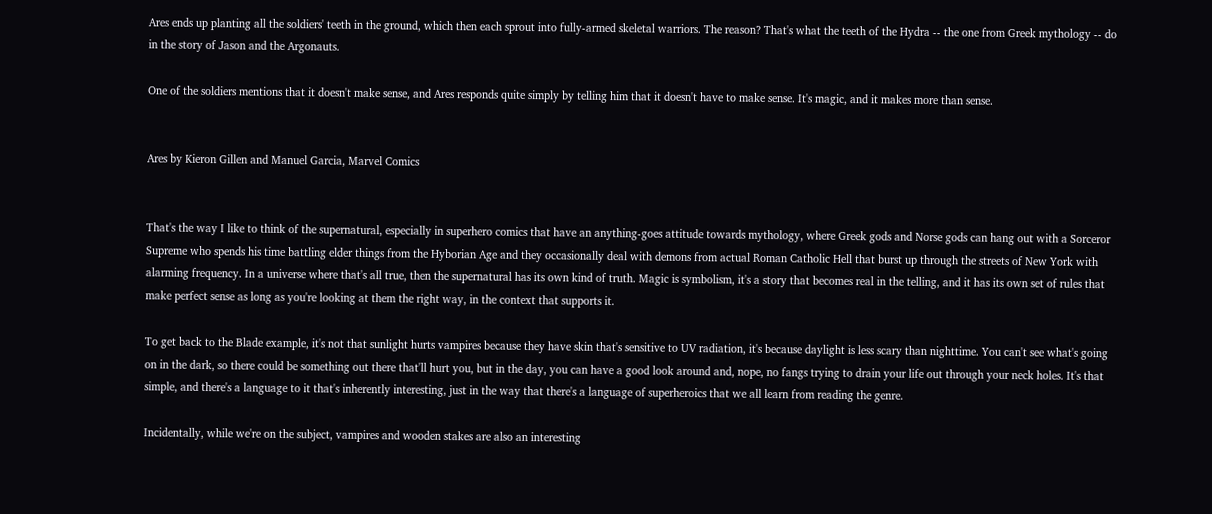Ares ends up planting all the soldiers' teeth in the ground, which then each sprout into fully-armed skeletal warriors. The reason? That's what the teeth of the Hydra -- the one from Greek mythology -- do in the story of Jason and the Argonauts.

One of the soldiers mentions that it doesn't make sense, and Ares responds quite simply by telling him that it doesn't have to make sense. It's magic, and it makes more than sense.


Ares by Kieron Gillen and Manuel Garcia, Marvel Comics


That's the way I like to think of the supernatural, especially in superhero comics that have an anything-goes attitude towards mythology, where Greek gods and Norse gods can hang out with a Sorceror Supreme who spends his time battling elder things from the Hyborian Age and they occasionally deal with demons from actual Roman Catholic Hell that burst up through the streets of New York with alarming frequency. In a universe where that's all true, then the supernatural has its own kind of truth. Magic is symbolism, it's a story that becomes real in the telling, and it has its own set of rules that make perfect sense as long as you're looking at them the right way, in the context that supports it.

To get back to the Blade example, it's not that sunlight hurts vampires because they have skin that's sensitive to UV radiation, it's because daylight is less scary than nighttime. You can't see what's going on in the dark, so there could be something out there that'll hurt you, but in the day, you can have a good look around and, nope, no fangs trying to drain your life out through your neck holes. It's that simple, and there's a language to it that's inherently interesting, just in the way that there's a language of superheroics that we all learn from reading the genre.

Incidentally, while we're on the subject, vampires and wooden stakes are also an interesting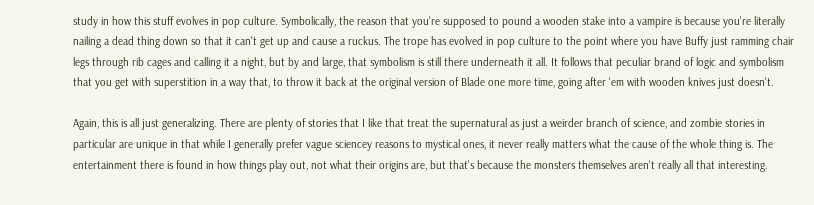study in how this stuff evolves in pop culture. Symbolically, the reason that you're supposed to pound a wooden stake into a vampire is because you're literally nailing a dead thing down so that it can't get up and cause a ruckus. The trope has evolved in pop culture to the point where you have Buffy just ramming chair legs through rib cages and calling it a night, but by and large, that symbolism is still there underneath it all. It follows that peculiar brand of logic and symbolism that you get with superstition in a way that, to throw it back at the original version of Blade one more time, going after 'em with wooden knives just doesn't.

Again, this is all just generalizing. There are plenty of stories that I like that treat the supernatural as just a weirder branch of science, and zombie stories in particular are unique in that while I generally prefer vague sciencey reasons to mystical ones, it never really matters what the cause of the whole thing is. The entertainment there is found in how things play out, not what their origins are, but that's because the monsters themselves aren't really all that interesting.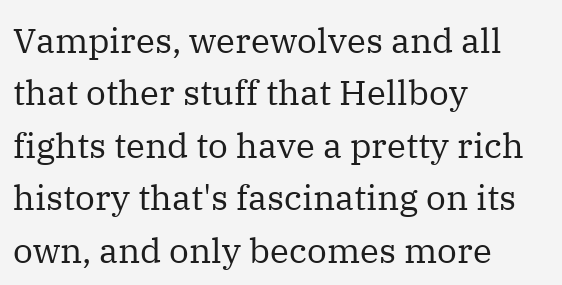Vampires, werewolves and all that other stuff that Hellboy fights tend to have a pretty rich history that's fascinating on its own, and only becomes more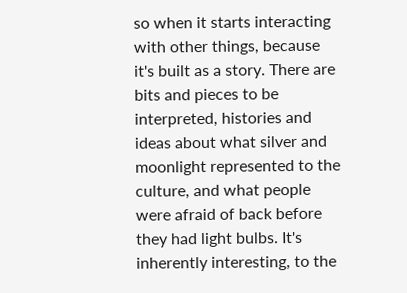so when it starts interacting with other things, because it's built as a story. There are bits and pieces to be interpreted, histories and ideas about what silver and moonlight represented to the culture, and what people were afraid of back before they had light bulbs. It's inherently interesting, to the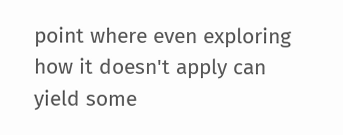point where even exploring how it doesn't apply can yield some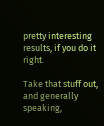pretty interesting results, if you do it right.

Take that stuff out, and generally speaking,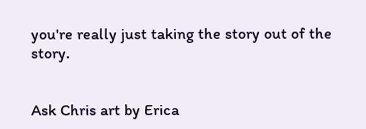you're really just taking the story out of the story.


Ask Chris art by Erica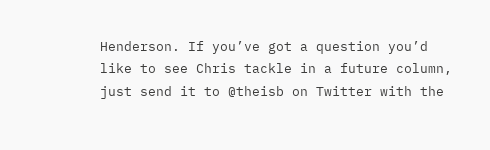Henderson. If you’ve got a question you’d like to see Chris tackle in a future column, just send it to @theisb on Twitter with the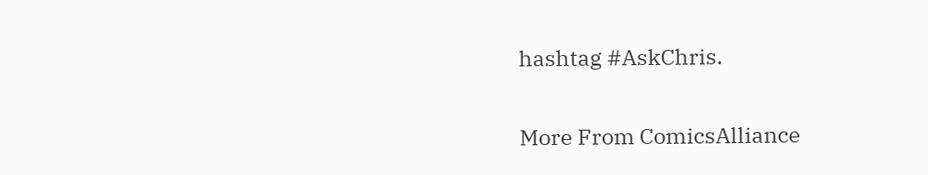hashtag #AskChris.

More From ComicsAlliance